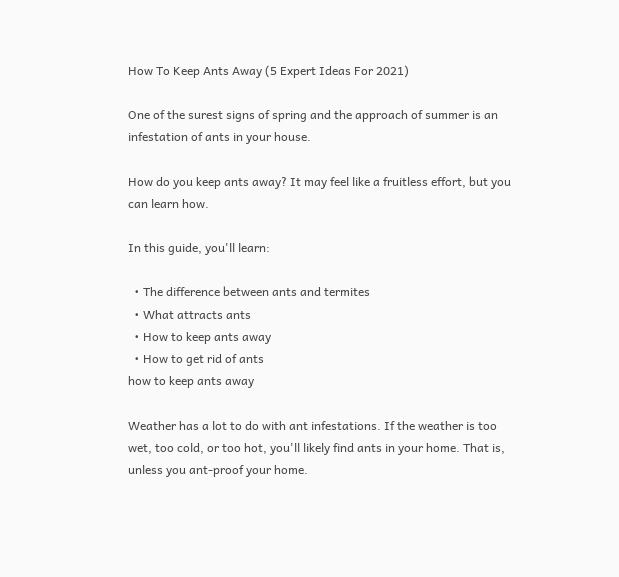How To Keep Ants Away (5 Expert Ideas For 2021)

One of the surest signs of spring and the approach of summer is an infestation of ants in your house.

How do you keep ants away? It may feel like a fruitless effort, but you can learn how.

In this guide, you'll learn:

  • The difference between ants and termites
  • What attracts ants
  • How to keep ants away
  • How to get rid of ants
how to keep ants away

Weather has a lot to do with ant infestations. If the weather is too wet, too cold, or too hot, you'll likely find ants in your home. That is, unless you ant-proof your home.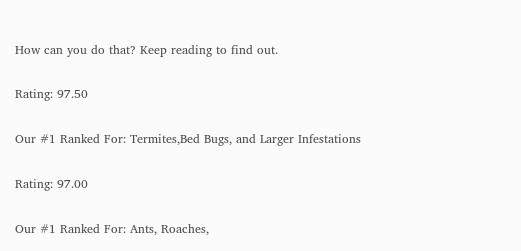How can you do that? Keep reading to find out.

Rating: 97.50

Our #1 Ranked For: Termites,Bed Bugs, and Larger Infestations

Rating: 97.00

Our #1 Ranked For: Ants, Roaches,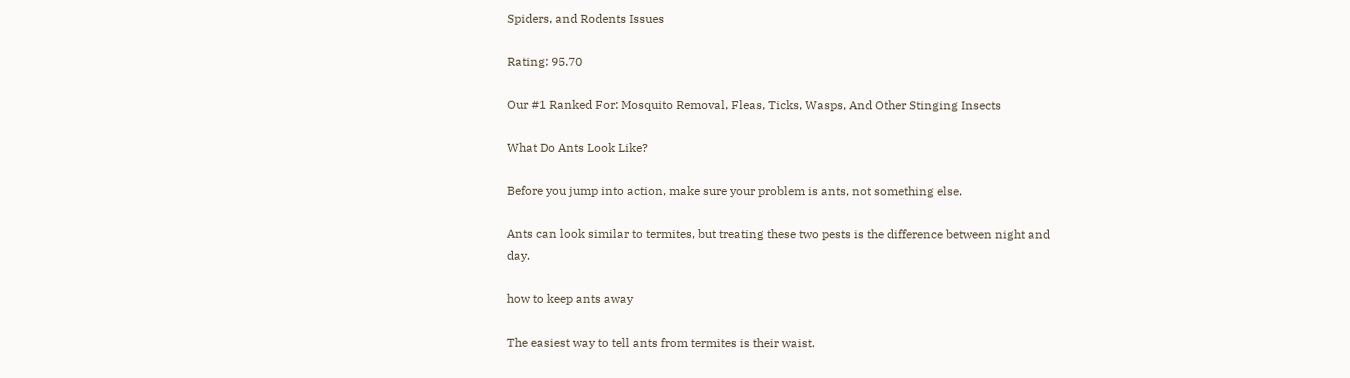Spiders, and Rodents Issues

Rating: 95.70

Our #1 Ranked For: Mosquito Removal, Fleas, Ticks, Wasps, And Other Stinging Insects

What Do Ants Look Like?

Before you jump into action, make sure your problem is ants, not something else.

Ants can look similar to termites, but treating these two pests is the difference between night and day.

how to keep ants away

The easiest way to tell ants from termites is their waist.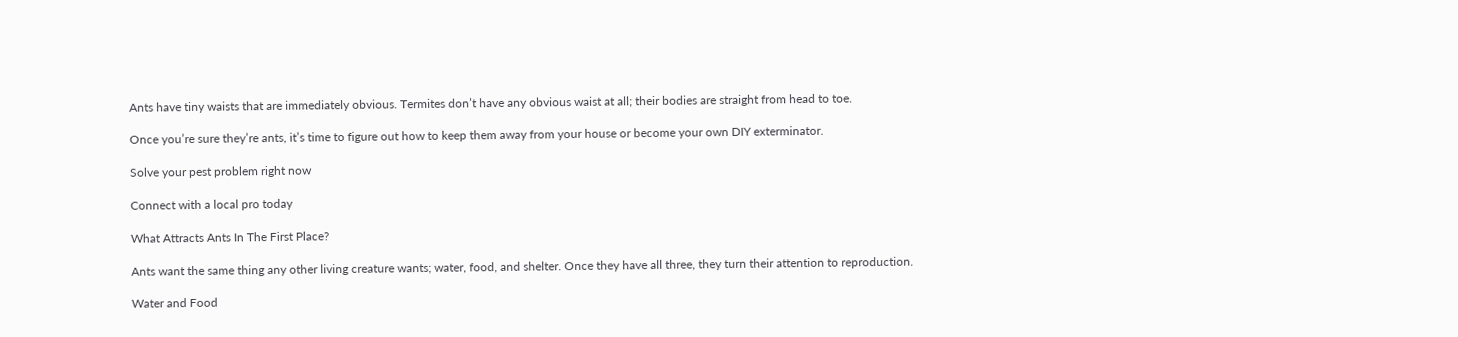Ants have tiny waists that are immediately obvious. Termites don’t have any obvious waist at all; their bodies are straight from head to toe.

Once you’re sure they’re ants, it’s time to figure out how to keep them away from your house or become your own DIY exterminator.

Solve your pest problem right now

Connect with a local pro today

What Attracts Ants In The First Place?

Ants want the same thing any other living creature wants; water, food, and shelter. Once they have all three, they turn their attention to reproduction.

Water and Food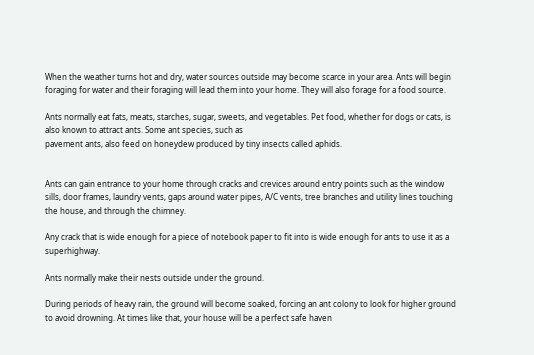When the weather turns hot and dry, water sources outside may become scarce in your area. Ants will begin foraging for water and their foraging will lead them into your home. They will also forage for a food source.

Ants normally eat fats, meats, starches, sugar, sweets, and vegetables. Pet food, whether for dogs or cats, is also known to attract ants. Some ant species, such as
pavement ants, also feed on honeydew produced by tiny insects called aphids.


Ants can gain entrance to your home through cracks and crevices around entry points such as the window sills, door frames, laundry vents, gaps around water pipes, A/C vents, tree branches and utility lines touching the house, and through the chimney.

Any crack that is wide enough for a piece of notebook paper to fit into is wide enough for ants to use it as a superhighway.

Ants normally make their nests outside under the ground.

During periods of heavy rain, the ground will become soaked, forcing an ant colony to look for higher ground to avoid drowning. At times like that, your house will be a perfect safe haven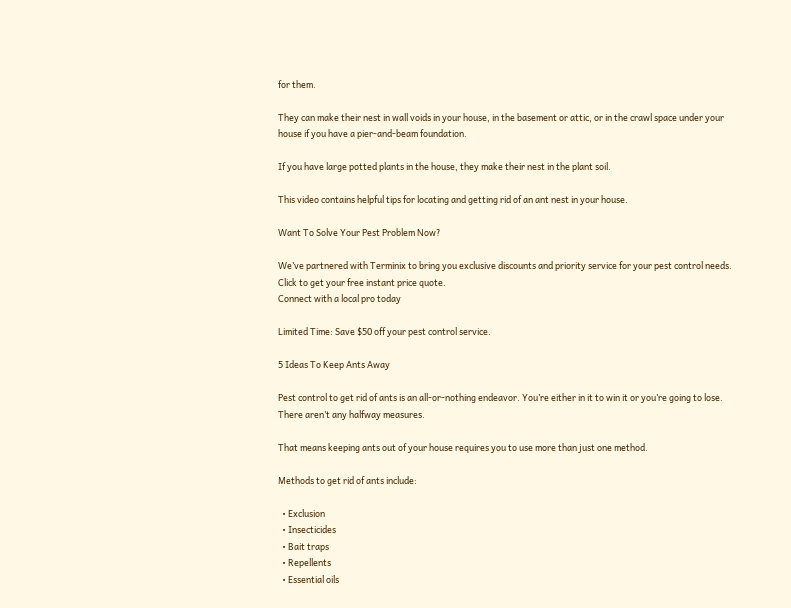for them.

They can make their nest in wall voids in your house, in the basement or attic, or in the crawl space under your house if you have a pier-and-beam foundation.

If you have large potted plants in the house, they make their nest in the plant soil.

This video contains helpful tips for locating and getting rid of an ant nest in your house.

Want To Solve Your Pest Problem Now?

We’ve partnered with Terminix to bring you exclusive discounts and priority service for your pest control needs. Click to get your free instant price quote.
Connect with a local pro today

Limited Time: Save $50 off your pest control service.

5 Ideas To Keep Ants Away

Pest control to get rid of ants is an all-or-nothing endeavor. You’re either in it to win it or you’re going to lose. There aren’t any halfway measures.

That means keeping ants out of your house requires you to use more than just one method.

Methods to get rid of ants include:

  • Exclusion
  • Insecticides
  • Bait traps
  • Repellents
  • Essential oils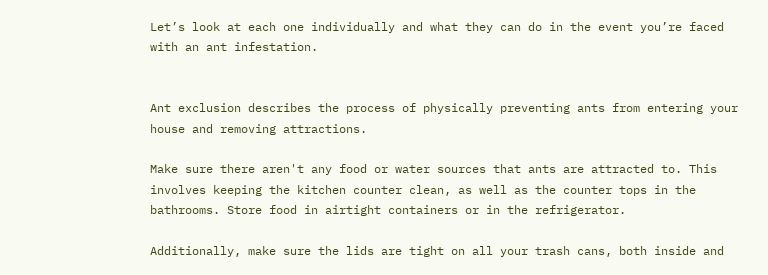Let’s look at each one individually and what they can do in the event you’re faced with an ant infestation.


Ant exclusion describes the process of physically preventing ants from entering your house and removing attractions.

Make sure there aren't any food or water sources that ants are attracted to. This involves keeping the kitchen counter clean, as well as the counter tops in the bathrooms. Store food in airtight containers or in the refrigerator.

Additionally, make sure the lids are tight on all your trash cans, both inside and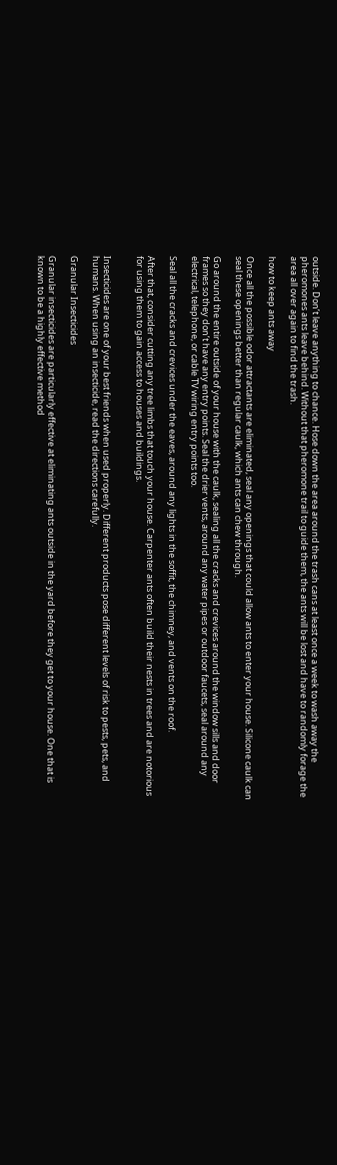outside. Don’t leave anything to chance. Hose down the area around the trash cans at least once a week to wash away the pheromones ants leave behind. Without that pheromone trail to guide them, the ants will be lost and have to randomly forage the area all over again to find the trash.

how to keep ants away

Once all the possible odor attractants are eliminated, seal any openings that could allow ants to enter your house. Silicone caulk can seal these openings better than regular caulk, which ants can chew through.

Go around the entire outside of your house with the caulk, sealing all the cracks and crevices around the window sills and door frames so they don’t have any entry points. Seal the drier vents, around any water pipes or outdoor faucets, seal around any electrical, telephone, or cable TV wiring entry points too.

Seal all the cracks and crevices under the eaves, around any lights in the soffit, the chimney, and vents on the roof.

After that, consider cutting any tree limbs that touch your house. Carpenter ants often build their nests in trees and are notorious for using them to gain access to houses and buildings.


Insecticides are one of your best friends when used properly. Different products pose different levels of risk to pests, pets, and humans. When using an insecticide, read the directions carefully.

Granular Insecticides

Granular insecticides are particularly effective at eliminating ants outside in the yard before they get to your house. One that is known to be a highly effective method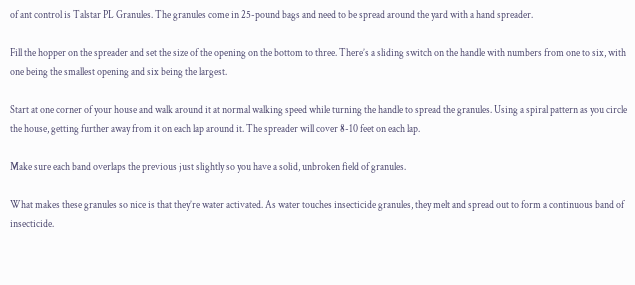of ant control is Talstar PL Granules. The granules come in 25-pound bags and need to be spread around the yard with a hand spreader.

Fill the hopper on the spreader and set the size of the opening on the bottom to three. There’s a sliding switch on the handle with numbers from one to six, with one being the smallest opening and six being the largest.

Start at one corner of your house and walk around it at normal walking speed while turning the handle to spread the granules. Using a spiral pattern as you circle the house, getting further away from it on each lap around it. The spreader will cover 8-10 feet on each lap.

Make sure each band overlaps the previous just slightly so you have a solid, unbroken field of granules.

What makes these granules so nice is that they’re water activated. As water touches insecticide granules, they melt and spread out to form a continuous band of insecticide.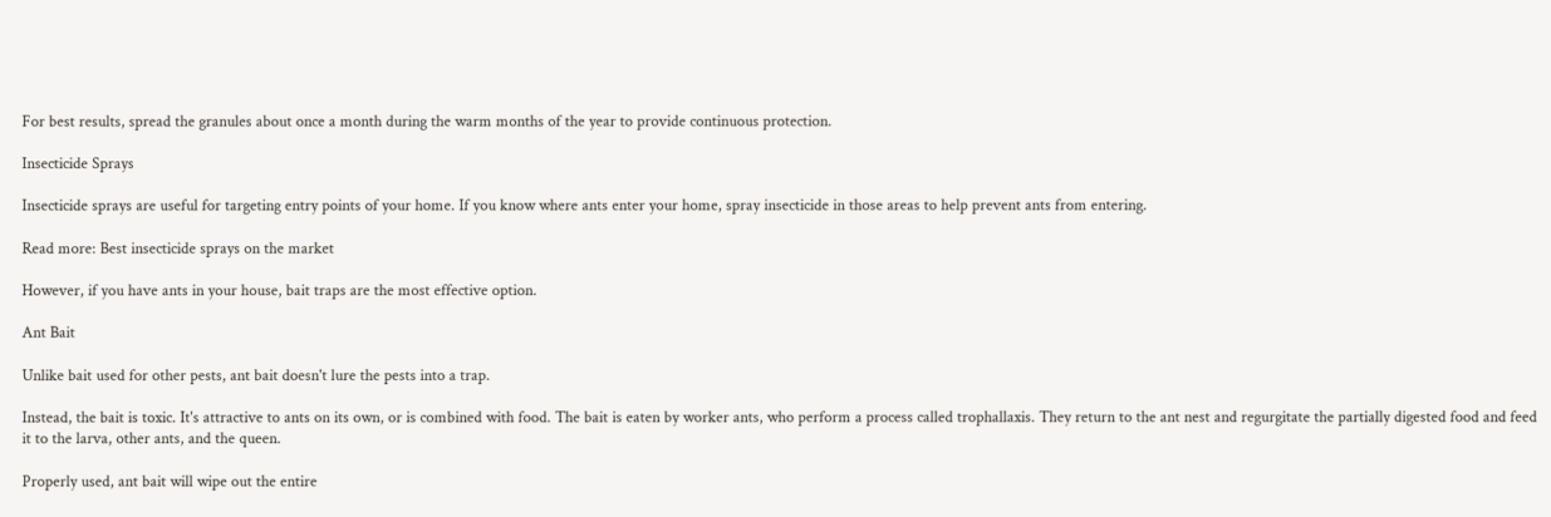For best results, spread the granules about once a month during the warm months of the year to provide continuous protection.

Insecticide Sprays

Insecticide sprays are useful for targeting entry points of your home. If you know where ants enter your home, spray insecticide in those areas to help prevent ants from entering.

Read more: Best insecticide sprays on the market

However, if you have ants in your house, bait traps are the most effective option.

Ant Bait

Unlike bait used for other pests, ant bait doesn't lure the pests into a trap.

Instead, the bait is toxic. It's attractive to ants on its own, or is combined with food. The bait is eaten by worker ants, who perform a process called trophallaxis. They return to the ant nest and regurgitate the partially digested food and feed it to the larva, other ants, and the queen.

Properly used, ant bait will wipe out the entire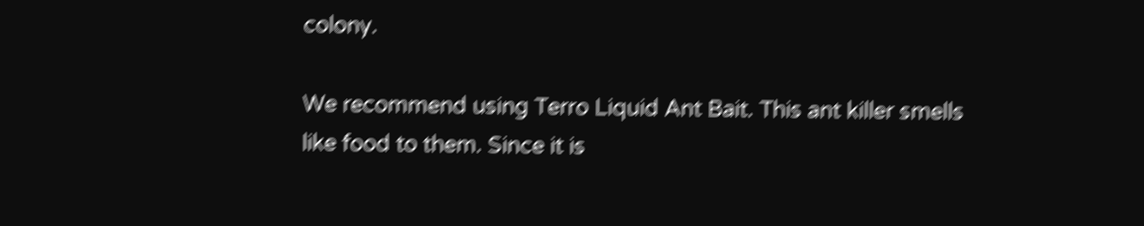colony.

We recommend using Terro Liquid Ant Bait. This ant killer smells like food to them. Since it is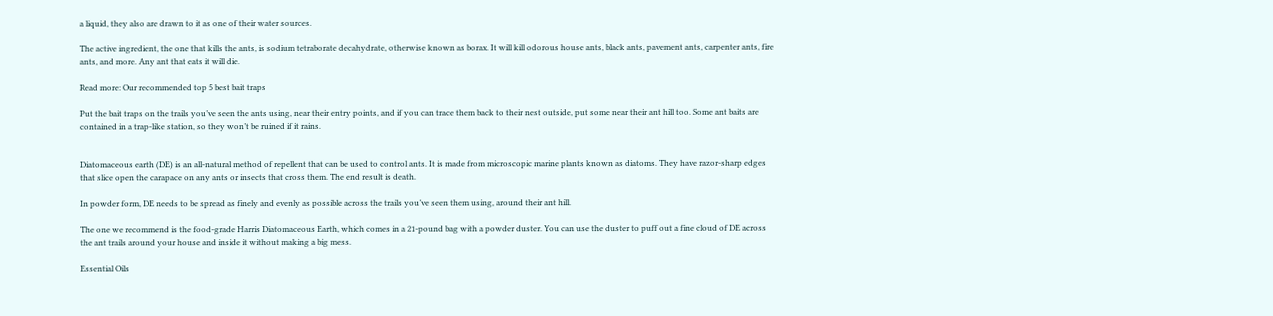a liquid, they also are drawn to it as one of their water sources.

The active ingredient, the one that kills the ants, is sodium tetraborate decahydrate, otherwise known as borax. It will kill odorous house ants, black ants, pavement ants, carpenter ants, fire ants, and more. Any ant that eats it will die.

Read more: Our recommended top 5 best bait traps

Put the bait traps on the trails you’ve seen the ants using, near their entry points, and if you can trace them back to their nest outside, put some near their ant hill too. Some ant baits are contained in a trap-like station, so they won’t be ruined if it rains.


Diatomaceous earth (DE) is an all-natural method of repellent that can be used to control ants. It is made from microscopic marine plants known as diatoms. They have razor-sharp edges that slice open the carapace on any ants or insects that cross them. The end result is death.

In powder form, DE needs to be spread as finely and evenly as possible across the trails you’ve seen them using, around their ant hill.

The one we recommend is the food-grade Harris Diatomaceous Earth, which comes in a 21-pound bag with a powder duster. You can use the duster to puff out a fine cloud of DE across the ant trails around your house and inside it without making a big mess.

Essential Oils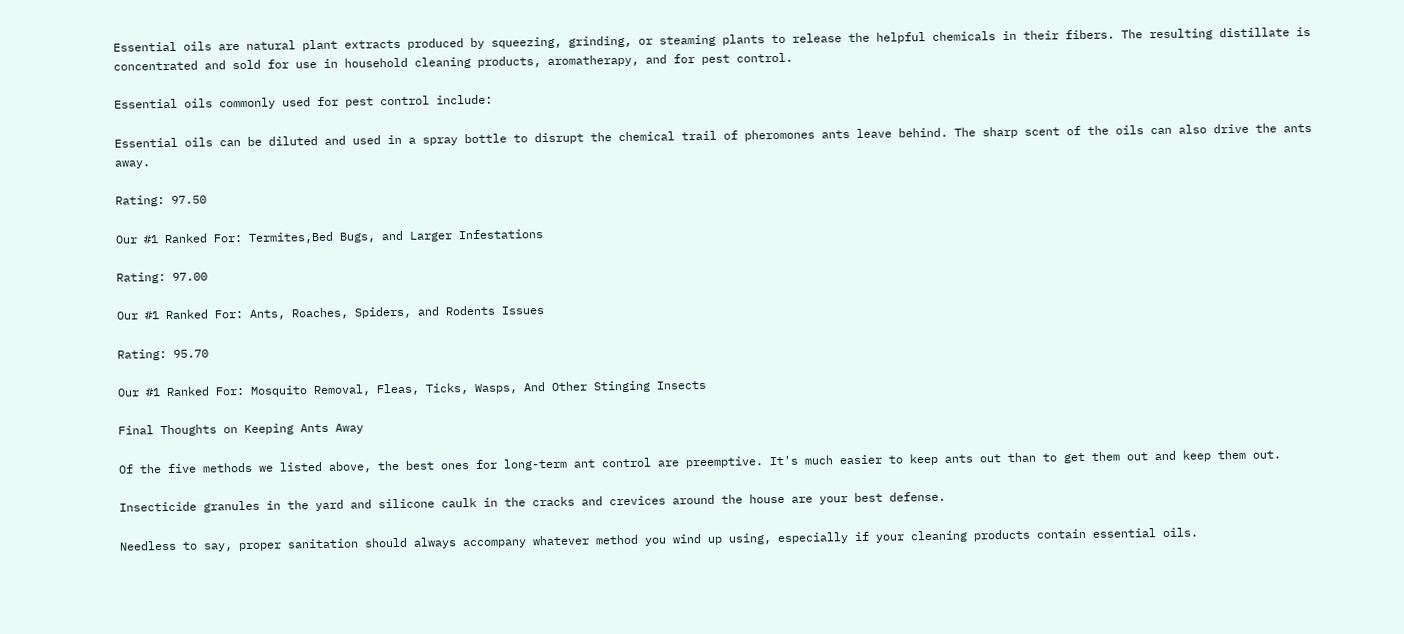Essential oils are natural plant extracts produced by squeezing, grinding, or steaming plants to release the helpful chemicals in their fibers. The resulting distillate is concentrated and sold for use in household cleaning products, aromatherapy, and for pest control.

Essential oils commonly used for pest control include:

Essential oils can be diluted and used in a spray bottle to disrupt the chemical trail of pheromones ants leave behind. The sharp scent of the oils can also drive the ants away.

Rating: 97.50

Our #1 Ranked For: Termites,Bed Bugs, and Larger Infestations

Rating: 97.00

Our #1 Ranked For: Ants, Roaches, Spiders, and Rodents Issues

Rating: 95.70

Our #1 Ranked For: Mosquito Removal, Fleas, Ticks, Wasps, And Other Stinging Insects

Final Thoughts on Keeping Ants Away

Of the five methods we listed above, the best ones for long-term ant control are preemptive. It's much easier to keep ants out than to get them out and keep them out.

Insecticide granules in the yard and silicone caulk in the cracks and crevices around the house are your best defense.

Needless to say, proper sanitation should always accompany whatever method you wind up using, especially if your cleaning products contain essential oils.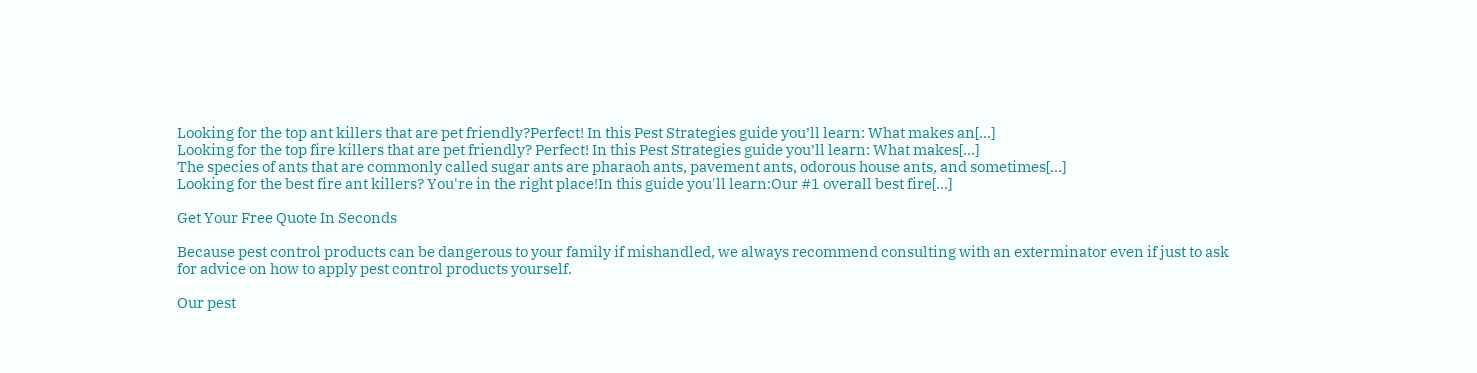Looking for the top ant killers that are pet friendly?Perfect! In this Pest Strategies guide you’ll learn: What makes an[...]
Looking for the top fire killers that are pet friendly? Perfect! In this Pest Strategies guide you’ll learn: What makes[...]
The species of ants that are commonly called sugar ants are pharaoh ants, pavement ants, odorous house ants, and sometimes[...]
Looking for the best fire ant killers? You're in the right place!In this guide you'll learn:Our #1 overall best fire[...]

Get Your Free Quote In Seconds

Because pest control products can be dangerous to your family if mishandled, we always recommend consulting with an exterminator even if just to ask for advice on how to apply pest control products yourself.

Our pest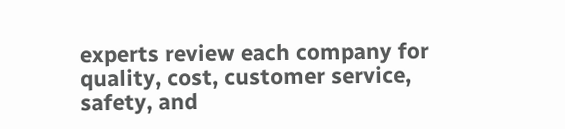experts review each company for quality, cost, customer service, safety, and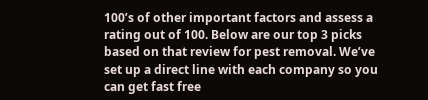100’s of other important factors and assess a rating out of 100. Below are our top 3 picks based on that review for pest removal. We’ve set up a direct line with each company so you can get fast free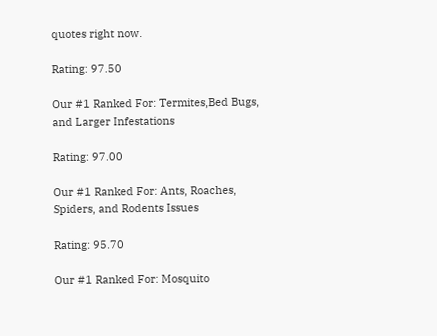quotes right now.

Rating: 97.50

Our #1 Ranked For: Termites,Bed Bugs, and Larger Infestations

Rating: 97.00

Our #1 Ranked For: Ants, Roaches, Spiders, and Rodents Issues

Rating: 95.70

Our #1 Ranked For: Mosquito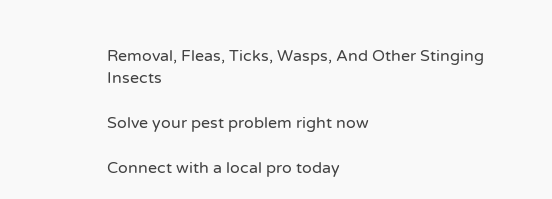Removal, Fleas, Ticks, Wasps, And Other Stinging Insects

Solve your pest problem right now

Connect with a local pro today